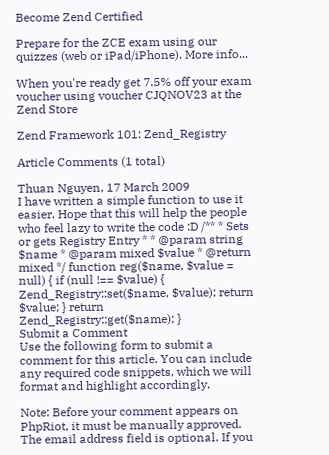Become Zend Certified

Prepare for the ZCE exam using our quizzes (web or iPad/iPhone). More info...

When you're ready get 7.5% off your exam voucher using voucher CJQNOV23 at the Zend Store

Zend Framework 101: Zend_Registry

Article Comments (1 total)

Thuan Nguyen, 17 March 2009
I have written a simple function to use it easier. Hope that this will help the people who feel lazy to write the code :D /** * Sets or gets Registry Entry * * @param string $name * @param mixed $value * @return mixed */ function reg($name, $value = null) { if (null !== $value) { Zend_Registry::set($name, $value); return $value; } return Zend_Registry::get($name); }
Submit a Comment
Use the following form to submit a comment for this article. You can include any required code snippets, which we will format and highlight accordingly.

Note: Before your comment appears on PhpRiot, it must be manually approved. The email address field is optional. If you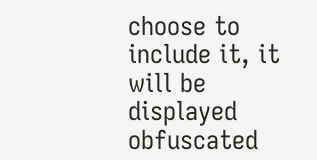choose to include it, it will be displayed obfuscated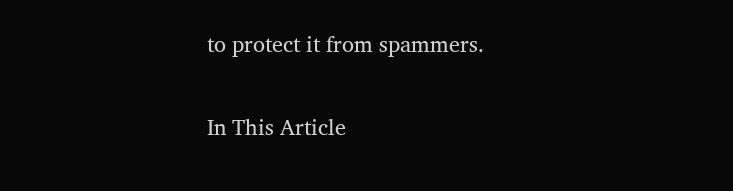to protect it from spammers.

In This Article